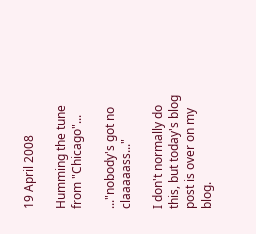19 April 2008

Humming the tune from "Chicago"...

..."nobody's got no claaaaass..."

I don't normally do this, but today's blog post is over on my blog.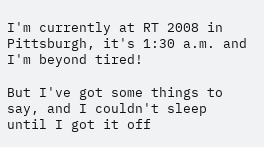I'm currently at RT 2008 in Pittsburgh, it's 1:30 a.m. and I'm beyond tired!

But I've got some things to say, and I couldn't sleep until I got it off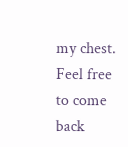my chest. Feel free to come back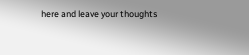here and leave your thoughts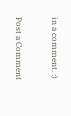in a comment. :)

Post a Comment